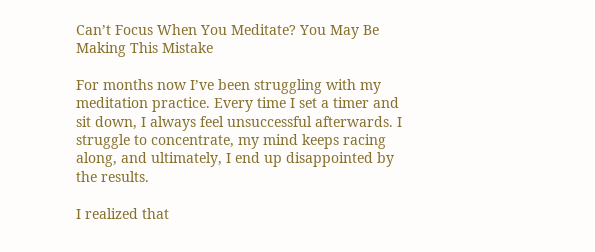Can’t Focus When You Meditate? You May Be Making This Mistake

For months now I’ve been struggling with my meditation practice. Every time I set a timer and sit down, I always feel unsuccessful afterwards. I struggle to concentrate, my mind keeps racing along, and ultimately, I end up disappointed by the results.

I realized that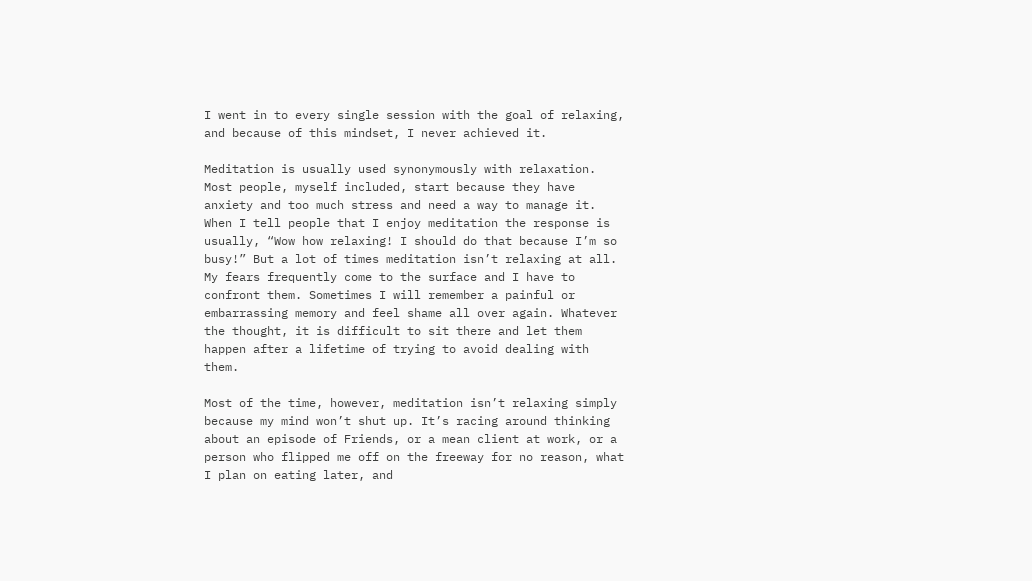I went in to every single session with the goal of relaxing, and because of this mindset, I never achieved it.

Meditation is usually used synonymously with relaxation. Most people, myself included, start because they have anxiety and too much stress and need a way to manage it. When I tell people that I enjoy meditation the response is usually, “Wow how relaxing! I should do that because I’m so busy!” But a lot of times meditation isn’t relaxing at all. My fears frequently come to the surface and I have to confront them. Sometimes I will remember a painful or embarrassing memory and feel shame all over again. Whatever the thought, it is difficult to sit there and let them happen after a lifetime of trying to avoid dealing with them.

Most of the time, however, meditation isn’t relaxing simply because my mind won’t shut up. It’s racing around thinking about an episode of Friends, or a mean client at work, or a person who flipped me off on the freeway for no reason, what I plan on eating later, and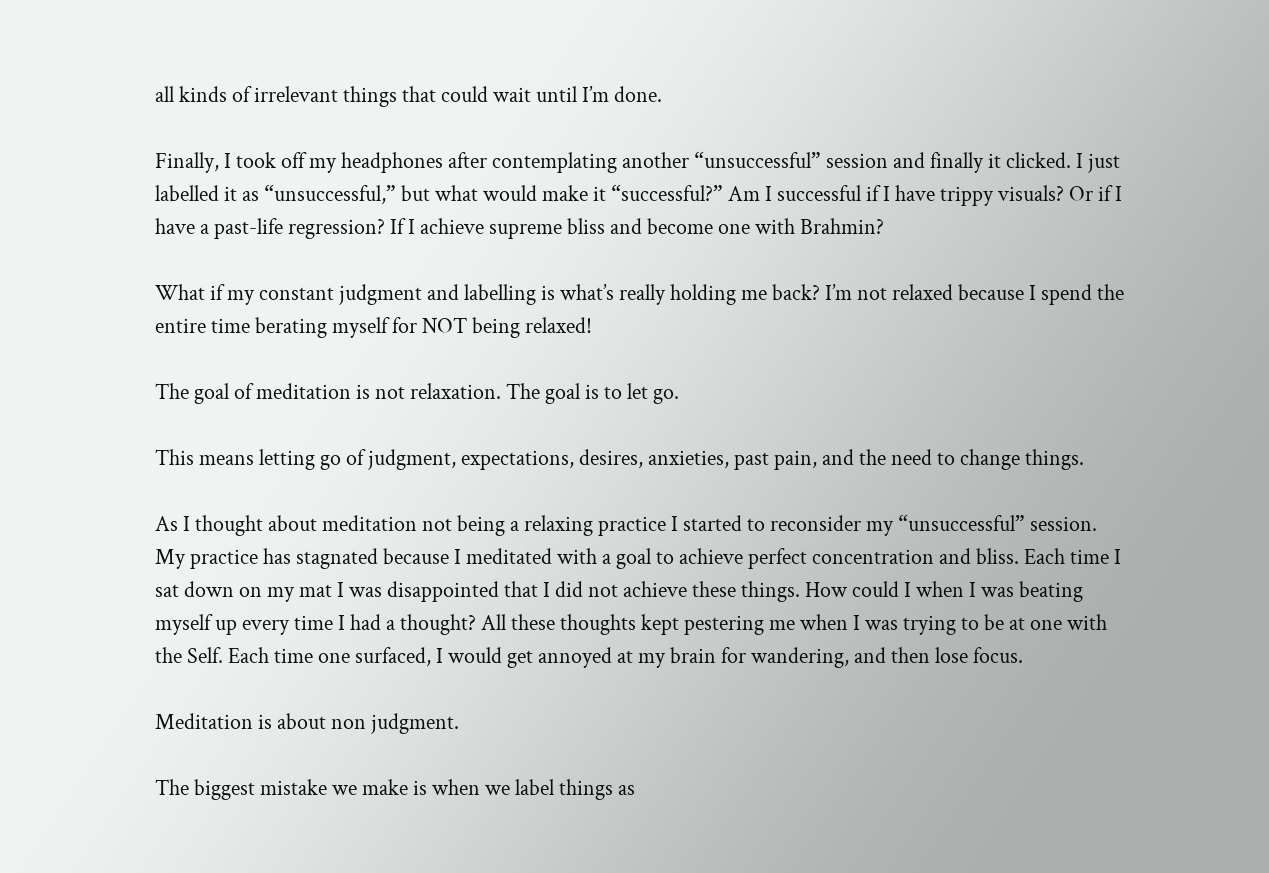all kinds of irrelevant things that could wait until I’m done.

Finally, I took off my headphones after contemplating another “unsuccessful” session and finally it clicked. I just labelled it as “unsuccessful,” but what would make it “successful?” Am I successful if I have trippy visuals? Or if I have a past-life regression? If I achieve supreme bliss and become one with Brahmin?

What if my constant judgment and labelling is what’s really holding me back? I’m not relaxed because I spend the entire time berating myself for NOT being relaxed!

The goal of meditation is not relaxation. The goal is to let go.

This means letting go of judgment, expectations, desires, anxieties, past pain, and the need to change things.

As I thought about meditation not being a relaxing practice I started to reconsider my “unsuccessful” session. My practice has stagnated because I meditated with a goal to achieve perfect concentration and bliss. Each time I sat down on my mat I was disappointed that I did not achieve these things. How could I when I was beating myself up every time I had a thought? All these thoughts kept pestering me when I was trying to be at one with the Self. Each time one surfaced, I would get annoyed at my brain for wandering, and then lose focus.

Meditation is about non judgment.

The biggest mistake we make is when we label things as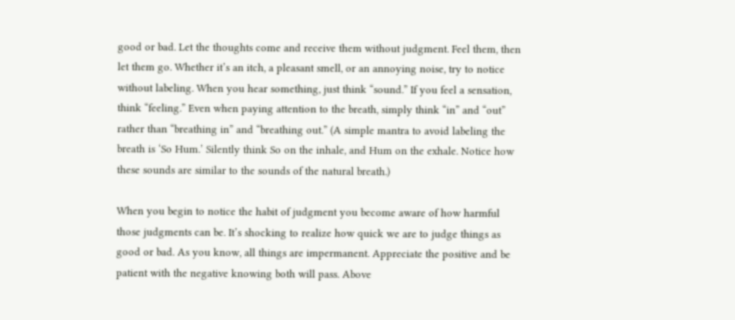good or bad. Let the thoughts come and receive them without judgment. Feel them, then let them go. Whether it’s an itch, a pleasant smell, or an annoying noise, try to notice without labeling. When you hear something, just think “sound.” If you feel a sensation, think “feeling.” Even when paying attention to the breath, simply think “in” and “out” rather than “breathing in” and “breathing out.” (A simple mantra to avoid labeling the breath is ‘So Hum.’ Silently think So on the inhale, and Hum on the exhale. Notice how these sounds are similar to the sounds of the natural breath.)

When you begin to notice the habit of judgment you become aware of how harmful those judgments can be. It’s shocking to realize how quick we are to judge things as good or bad. As you know, all things are impermanent. Appreciate the positive and be patient with the negative knowing both will pass. Above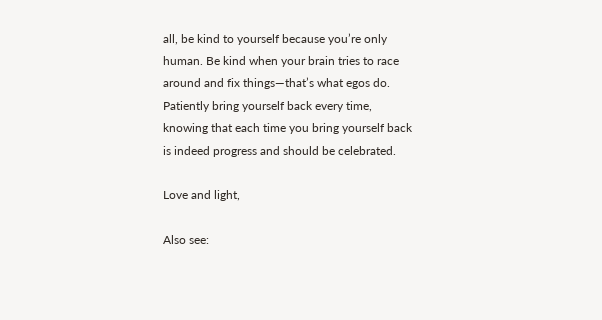all, be kind to yourself because you’re only human. Be kind when your brain tries to race around and fix things—that’s what egos do. Patiently bring yourself back every time, knowing that each time you bring yourself back is indeed progress and should be celebrated.

Love and light,

Also see: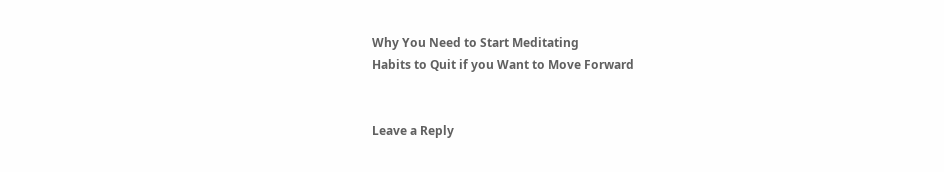Why You Need to Start Meditating
Habits to Quit if you Want to Move Forward


Leave a Reply